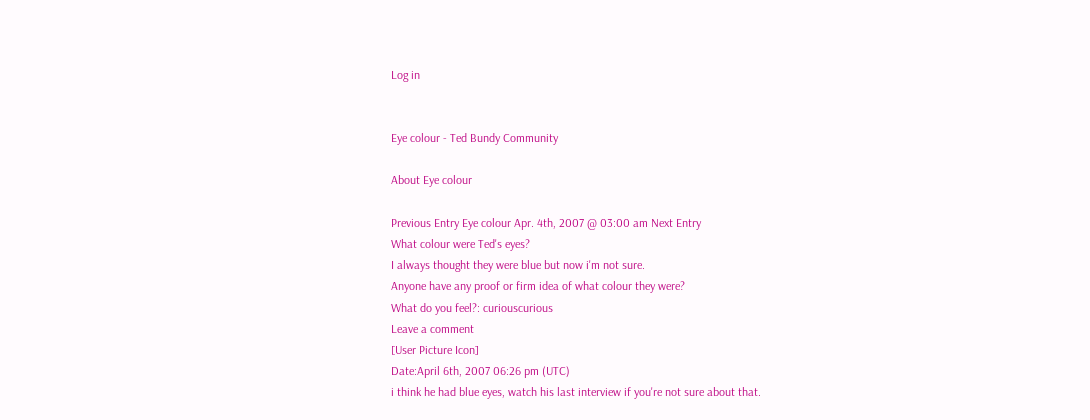Log in


Eye colour - Ted Bundy Community

About Eye colour

Previous Entry Eye colour Apr. 4th, 2007 @ 03:00 am Next Entry
What colour were Ted's eyes?
I always thought they were blue but now i'm not sure.
Anyone have any proof or firm idea of what colour they were?
What do you feel?: curiouscurious
Leave a comment
[User Picture Icon]
Date:April 6th, 2007 06:26 pm (UTC)
i think he had blue eyes, watch his last interview if you're not sure about that.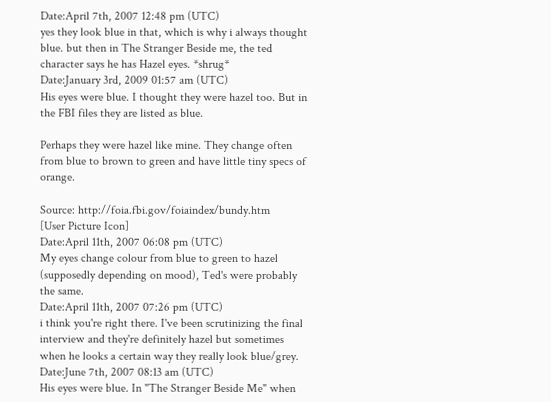Date:April 7th, 2007 12:48 pm (UTC)
yes they look blue in that, which is why i always thought blue. but then in The Stranger Beside me, the ted character says he has Hazel eyes. *shrug*
Date:January 3rd, 2009 01:57 am (UTC)
His eyes were blue. I thought they were hazel too. But in the FBI files they are listed as blue.

Perhaps they were hazel like mine. They change often from blue to brown to green and have little tiny specs of orange.

Source: http://foia.fbi.gov/foiaindex/bundy.htm
[User Picture Icon]
Date:April 11th, 2007 06:08 pm (UTC)
My eyes change colour from blue to green to hazel (supposedly depending on mood), Ted's were probably the same.
Date:April 11th, 2007 07:26 pm (UTC)
i think you're right there. I've been scrutinizing the final interview and they're definitely hazel but sometimes when he looks a certain way they really look blue/grey.
Date:June 7th, 2007 08:13 am (UTC)
His eyes were blue. In "The Stranger Beside Me" when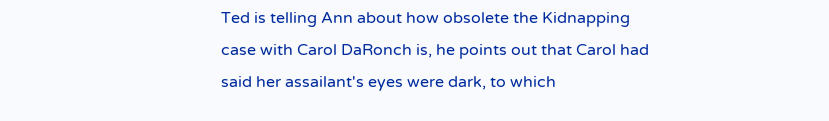Ted is telling Ann about how obsolete the Kidnapping case with Carol DaRonch is, he points out that Carol had said her assailant's eyes were dark, to which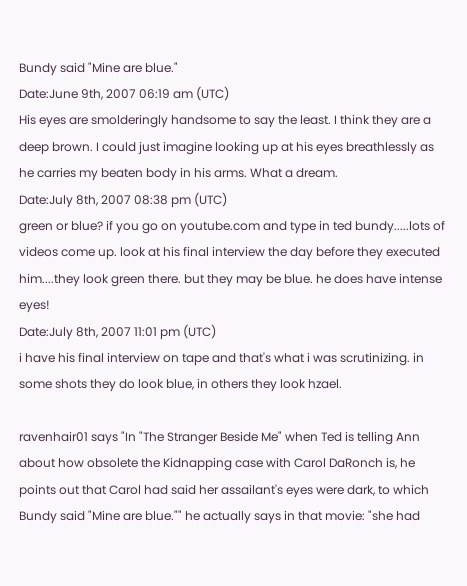Bundy said "Mine are blue."
Date:June 9th, 2007 06:19 am (UTC)
His eyes are smolderingly handsome to say the least. I think they are a deep brown. I could just imagine looking up at his eyes breathlessly as he carries my beaten body in his arms. What a dream.
Date:July 8th, 2007 08:38 pm (UTC)
green or blue? if you go on youtube.com and type in ted bundy.....lots of videos come up. look at his final interview the day before they executed him....they look green there. but they may be blue. he does have intense eyes!
Date:July 8th, 2007 11:01 pm (UTC)
i have his final interview on tape and that's what i was scrutinizing. in some shots they do look blue, in others they look hzael.

ravenhair01 says "In "The Stranger Beside Me" when Ted is telling Ann about how obsolete the Kidnapping case with Carol DaRonch is, he points out that Carol had said her assailant's eyes were dark, to which Bundy said "Mine are blue."" he actually says in that movie: "she had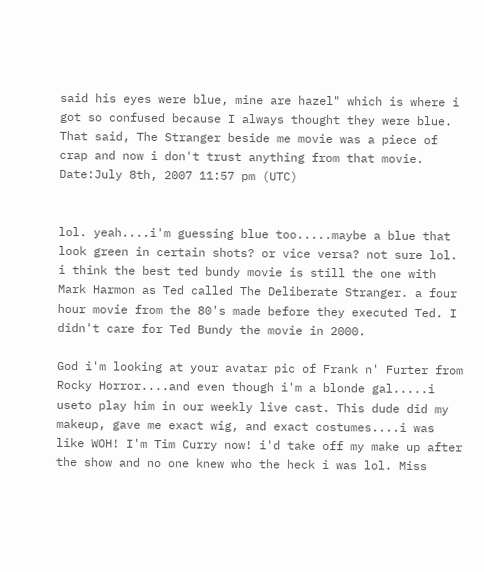said his eyes were blue, mine are hazel" which is where i got so confused because I always thought they were blue.
That said, The Stranger beside me movie was a piece of crap and now i don't trust anything from that movie.
Date:July 8th, 2007 11:57 pm (UTC)


lol. yeah....i'm guessing blue too.....maybe a blue that look green in certain shots? or vice versa? not sure lol. i think the best ted bundy movie is still the one with Mark Harmon as Ted called The Deliberate Stranger. a four hour movie from the 80's made before they executed Ted. I didn't care for Ted Bundy the movie in 2000.

God i'm looking at your avatar pic of Frank n' Furter from Rocky Horror....and even though i'm a blonde gal.....i useto play him in our weekly live cast. This dude did my makeup, gave me exact wig, and exact costumes....i was like WOH! I'm Tim Curry now! i'd take off my make up after the show and no one knew who the heck i was lol. Miss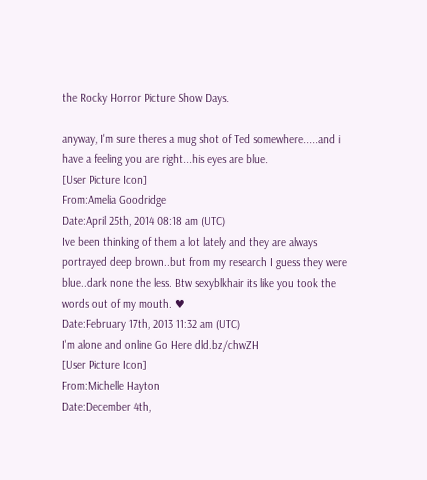the Rocky Horror Picture Show Days.

anyway, I'm sure theres a mug shot of Ted somewhere.....and i have a feeling you are right...his eyes are blue.
[User Picture Icon]
From:Amelia Goodridge
Date:April 25th, 2014 08:18 am (UTC)
Ive been thinking of them a lot lately and they are always portrayed deep brown..but from my research I guess they were blue..dark none the less. Btw sexyblkhair its like you took the words out of my mouth. ♥
Date:February 17th, 2013 11:32 am (UTC)
I'm alone and online Go Here dld.bz/chwZH
[User Picture Icon]
From:Michelle Hayton
Date:December 4th,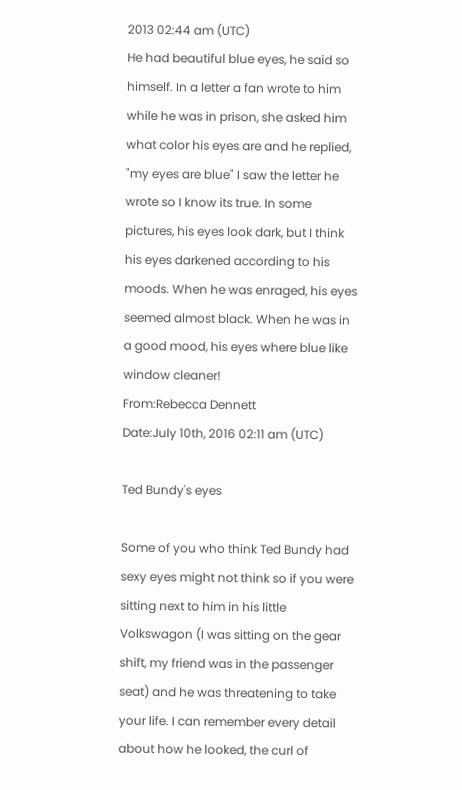2013 02:44 am (UTC)
He had beautiful blue eyes, he said so himself. In a letter a fan wrote to him while he was in prison, she asked him what color his eyes are and he replied, "my eyes are blue" I saw the letter he wrote so I know its true. In some pictures, his eyes look dark, but I think his eyes darkened according to his moods. When he was enraged, his eyes seemed almost black. When he was in a good mood, his eyes where blue like window cleaner!
From:Rebecca Dennett
Date:July 10th, 2016 02:11 am (UTC)

Ted Bundy's eyes

Some of you who think Ted Bundy had sexy eyes might not think so if you were sitting next to him in his little Volkswagon (I was sitting on the gear shift, my friend was in the passenger seat) and he was threatening to take your life. I can remember every detail about how he looked, the curl of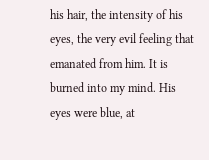his hair, the intensity of his eyes, the very evil feeling that emanated from him. It is burned into my mind. His eyes were blue, at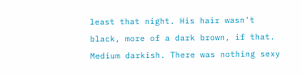least that night. His hair wasn't black, more of a dark brown, if that. Medium darkish. There was nothing sexy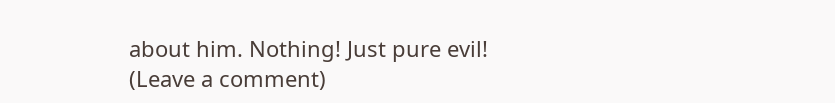about him. Nothing! Just pure evil!
(Leave a comment)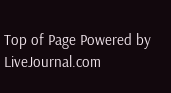Top of Page Powered by LiveJournal.com